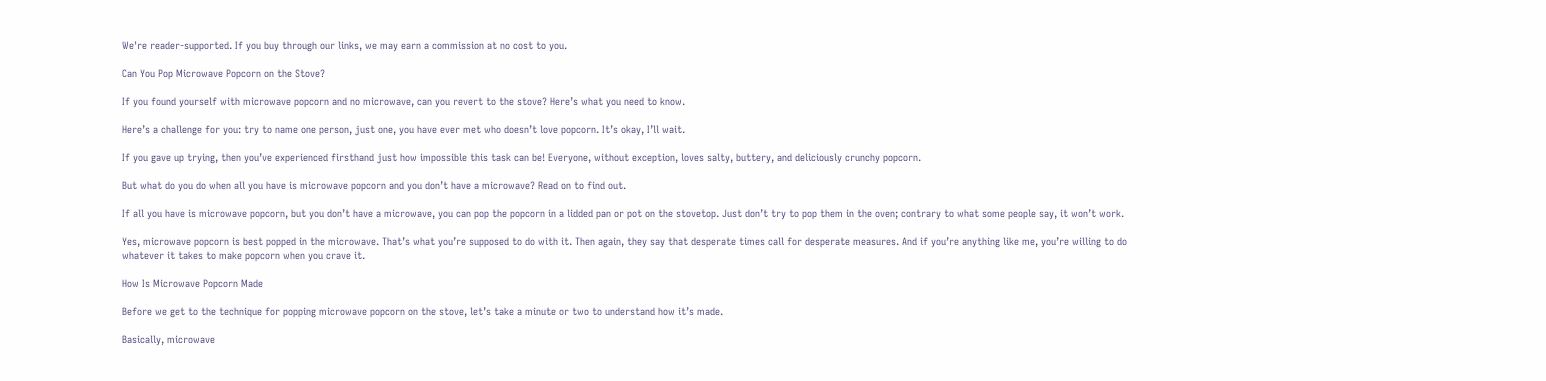We're reader-supported. If you buy through our links, we may earn a commission at no cost to you.

Can You Pop Microwave Popcorn on the Stove?

If you found yourself with microwave popcorn and no microwave, can you revert to the stove? Here’s what you need to know.

Here’s a challenge for you: try to name one person, just one, you have ever met who doesn’t love popcorn. It’s okay, I’ll wait.

If you gave up trying, then you’ve experienced firsthand just how impossible this task can be! Everyone, without exception, loves salty, buttery, and deliciously crunchy popcorn.

But what do you do when all you have is microwave popcorn and you don’t have a microwave? Read on to find out.

If all you have is microwave popcorn, but you don’t have a microwave, you can pop the popcorn in a lidded pan or pot on the stovetop. Just don’t try to pop them in the oven; contrary to what some people say, it won’t work.

Yes, microwave popcorn is best popped in the microwave. That’s what you’re supposed to do with it. Then again, they say that desperate times call for desperate measures. And if you’re anything like me, you’re willing to do whatever it takes to make popcorn when you crave it.

How Is Microwave Popcorn Made

Before we get to the technique for popping microwave popcorn on the stove, let’s take a minute or two to understand how it’s made.

Basically, microwave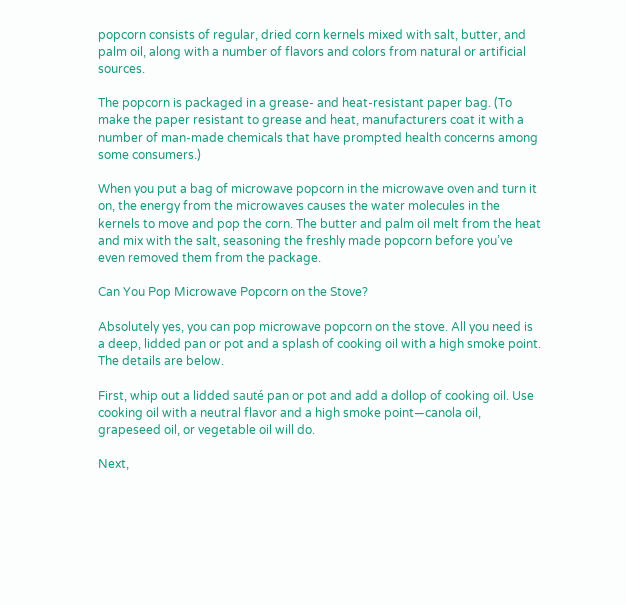popcorn consists of regular, dried corn kernels mixed with salt, butter, and palm oil, along with a number of flavors and colors from natural or artificial sources.

The popcorn is packaged in a grease- and heat-resistant paper bag. (To make the paper resistant to grease and heat, manufacturers coat it with a number of man-made chemicals that have prompted health concerns among some consumers.)

When you put a bag of microwave popcorn in the microwave oven and turn it on, the energy from the microwaves causes the water molecules in the kernels to move and pop the corn. The butter and palm oil melt from the heat and mix with the salt, seasoning the freshly made popcorn before you’ve even removed them from the package.

Can You Pop Microwave Popcorn on the Stove?

Absolutely yes, you can pop microwave popcorn on the stove. All you need is a deep, lidded pan or pot and a splash of cooking oil with a high smoke point. The details are below.

First, whip out a lidded sauté pan or pot and add a dollop of cooking oil. Use cooking oil with a neutral flavor and a high smoke point—canola oil, grapeseed oil, or vegetable oil will do.

Next,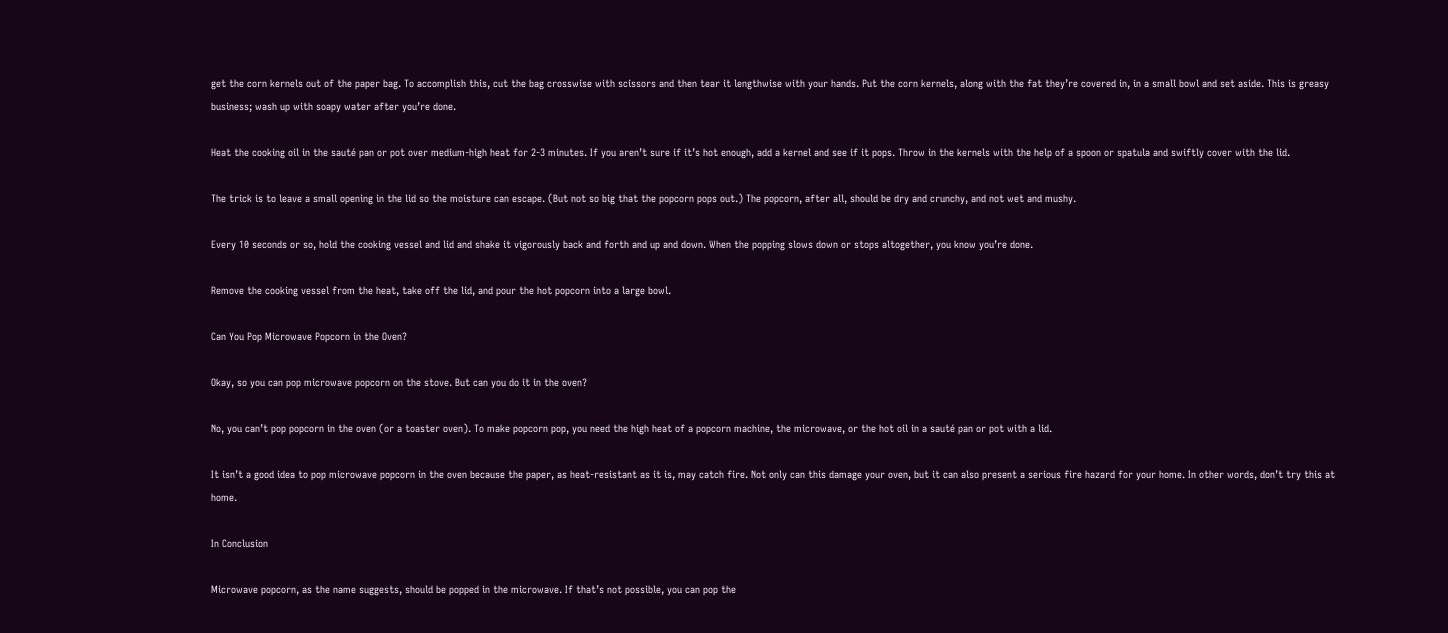get the corn kernels out of the paper bag. To accomplish this, cut the bag crosswise with scissors and then tear it lengthwise with your hands. Put the corn kernels, along with the fat they’re covered in, in a small bowl and set aside. This is greasy business; wash up with soapy water after you’re done.

Heat the cooking oil in the sauté pan or pot over medium-high heat for 2-3 minutes. If you aren’t sure if it’s hot enough, add a kernel and see if it pops. Throw in the kernels with the help of a spoon or spatula and swiftly cover with the lid.

The trick is to leave a small opening in the lid so the moisture can escape. (But not so big that the popcorn pops out.) The popcorn, after all, should be dry and crunchy, and not wet and mushy.

Every 10 seconds or so, hold the cooking vessel and lid and shake it vigorously back and forth and up and down. When the popping slows down or stops altogether, you know you’re done.

Remove the cooking vessel from the heat, take off the lid, and pour the hot popcorn into a large bowl.

Can You Pop Microwave Popcorn in the Oven?

Okay, so you can pop microwave popcorn on the stove. But can you do it in the oven?

No, you can’t pop popcorn in the oven (or a toaster oven). To make popcorn pop, you need the high heat of a popcorn machine, the microwave, or the hot oil in a sauté pan or pot with a lid.

It isn’t a good idea to pop microwave popcorn in the oven because the paper, as heat-resistant as it is, may catch fire. Not only can this damage your oven, but it can also present a serious fire hazard for your home. In other words, don’t try this at home.

In Conclusion

Microwave popcorn, as the name suggests, should be popped in the microwave. If that’s not possible, you can pop the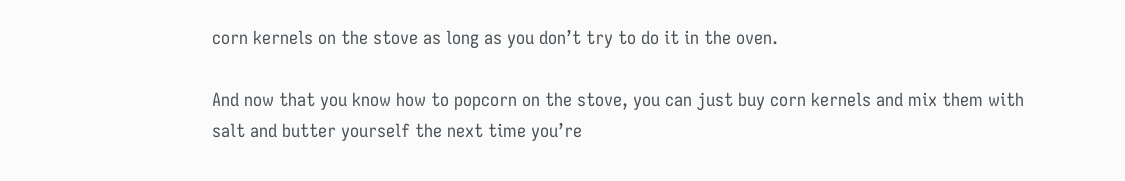corn kernels on the stove as long as you don’t try to do it in the oven.

And now that you know how to popcorn on the stove, you can just buy corn kernels and mix them with salt and butter yourself the next time you’re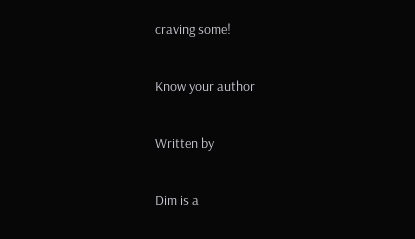craving some!

Know your author

Written by

Dim is a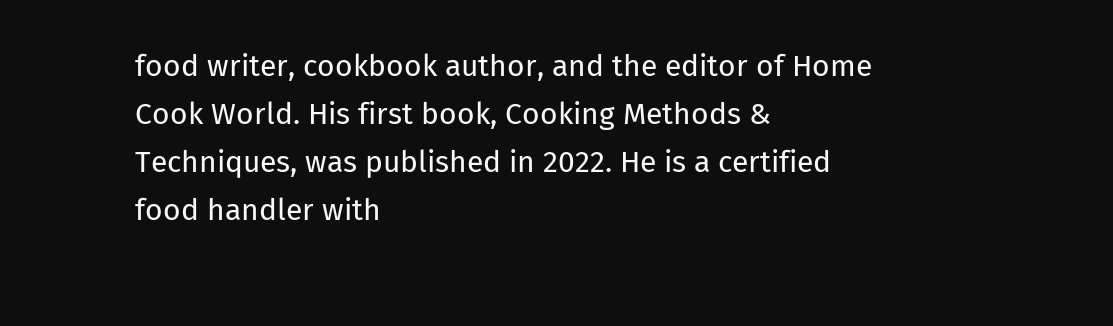food writer, cookbook author, and the editor of Home Cook World. His first book, Cooking Methods & Techniques, was published in 2022. He is a certified food handler with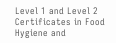Level 1 and Level 2 Certificates in Food Hygiene and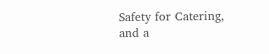Safety for Catering, and a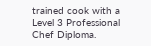trained cook with a Level 3 Professional Chef Diploma.